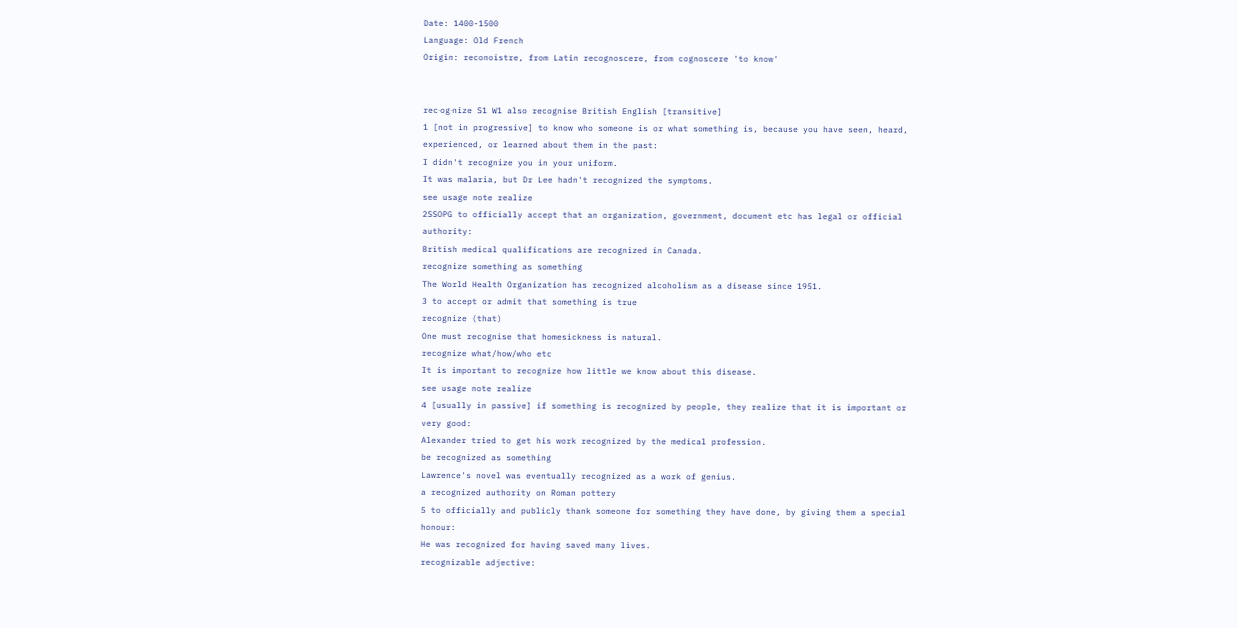Date: 1400-1500
Language: Old French
Origin: reconoistre, from Latin recognoscere, from cognoscere 'to know'


rec‧og‧nize S1 W1 also recognise British English [transitive]
1 [not in progressive] to know who someone is or what something is, because you have seen, heard, experienced, or learned about them in the past:
I didn't recognize you in your uniform.
It was malaria, but Dr Lee hadn't recognized the symptoms.
see usage note realize
2SSOPG to officially accept that an organization, government, document etc has legal or official authority:
British medical qualifications are recognized in Canada.
recognize something as something
The World Health Organization has recognized alcoholism as a disease since 1951.
3 to accept or admit that something is true
recognize (that)
One must recognise that homesickness is natural.
recognize what/how/who etc
It is important to recognize how little we know about this disease.
see usage note realize
4 [usually in passive] if something is recognized by people, they realize that it is important or very good:
Alexander tried to get his work recognized by the medical profession.
be recognized as something
Lawrence's novel was eventually recognized as a work of genius.
a recognized authority on Roman pottery
5 to officially and publicly thank someone for something they have done, by giving them a special honour:
He was recognized for having saved many lives.
recognizable adjective: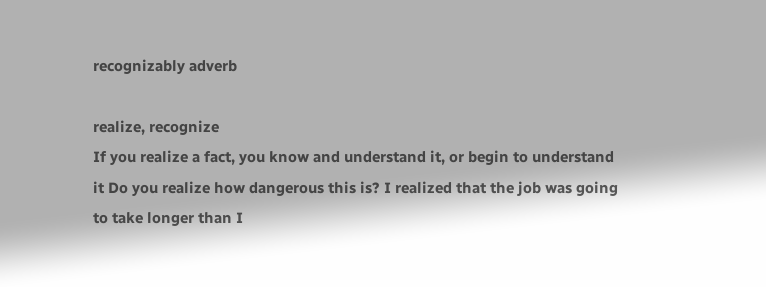recognizably adverb

realize, recognize
If you realize a fact, you know and understand it, or begin to understand it Do you realize how dangerous this is? I realized that the job was going to take longer than I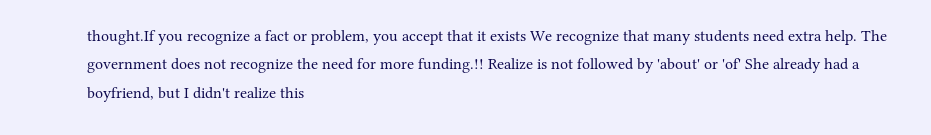thought.If you recognize a fact or problem, you accept that it exists We recognize that many students need extra help. The government does not recognize the need for more funding.!! Realize is not followed by 'about' or 'of' She already had a boyfriend, but I didn't realize this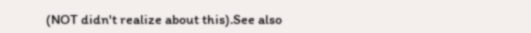(NOT didn't realize about this).See also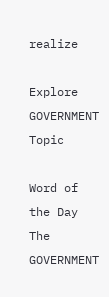realize

Explore GOVERNMENT Topic

Word of the Day
The GOVERNMENT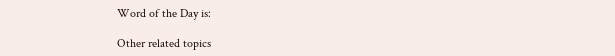Word of the Day is:

Other related topics